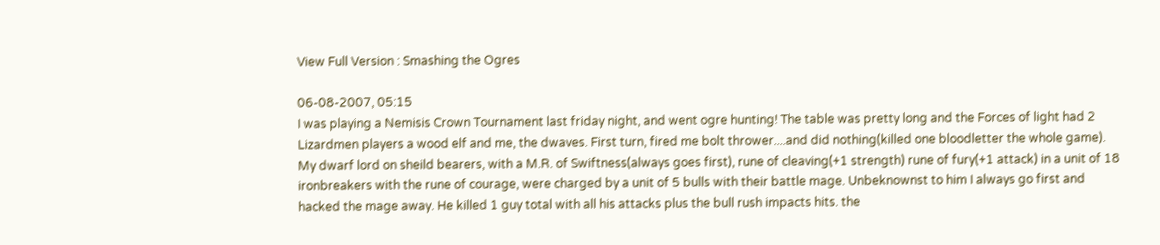View Full Version : Smashing the Ogres

06-08-2007, 05:15
I was playing a Nemisis Crown Tournament last friday night, and went ogre hunting! The table was pretty long and the Forces of light had 2 Lizardmen players a wood elf and me, the dwaves. First turn, fired me bolt thrower....and did nothing(killed one bloodletter the whole game). My dwarf lord on sheild bearers, with a M.R. of Swiftness(always goes first), rune of cleaving(+1 strength) rune of fury(+1 attack) in a unit of 18 ironbreakers with the rune of courage, were charged by a unit of 5 bulls with their battle mage. Unbeknownst to him I always go first and hacked the mage away. He killed 1 guy total with all his attacks plus the bull rush impacts hits. the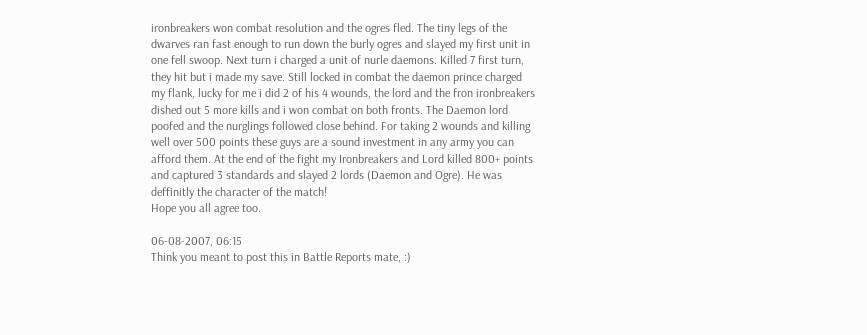ironbreakers won combat resolution and the ogres fled. The tiny legs of the dwarves ran fast enough to run down the burly ogres and slayed my first unit in one fell swoop. Next turn i charged a unit of nurle daemons. Killed 7 first turn, they hit but i made my save. Still locked in combat the daemon prince charged my flank, lucky for me i did 2 of his 4 wounds, the lord and the fron ironbreakers dished out 5 more kills and i won combat on both fronts. The Daemon lord poofed and the nurglings followed close behind. For taking 2 wounds and killing well over 500 points these guys are a sound investment in any army you can afford them. At the end of the fight my Ironbreakers and Lord killed 800+ points and captured 3 standards and slayed 2 lords (Daemon and Ogre). He was deffinitly the character of the match!
Hope you all agree too.

06-08-2007, 06:15
Think you meant to post this in Battle Reports mate, :)